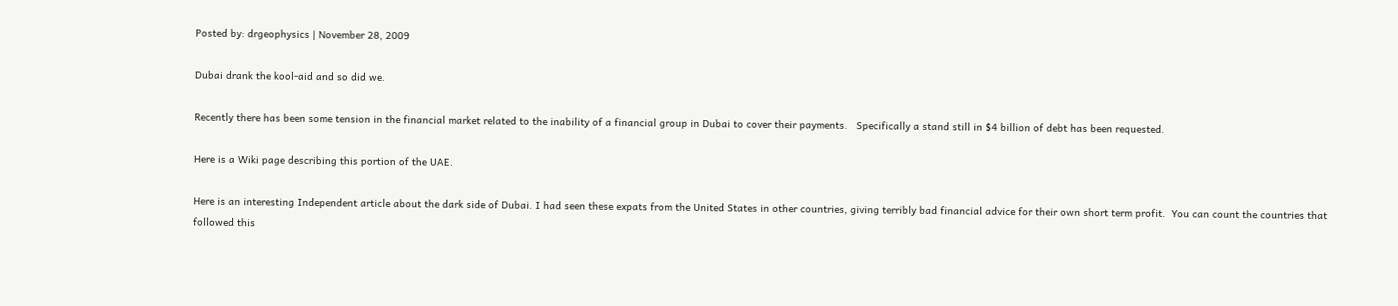Posted by: drgeophysics | November 28, 2009

Dubai drank the kool-aid and so did we.

Recently there has been some tension in the financial market related to the inability of a financial group in Dubai to cover their payments.   Specifically a stand still in $4 billion of debt has been requested.

Here is a Wiki page describing this portion of the UAE.

Here is an interesting Independent article about the dark side of Dubai. I had seen these expats from the United States in other countries, giving terribly bad financial advice for their own short term profit.  You can count the countries that followed this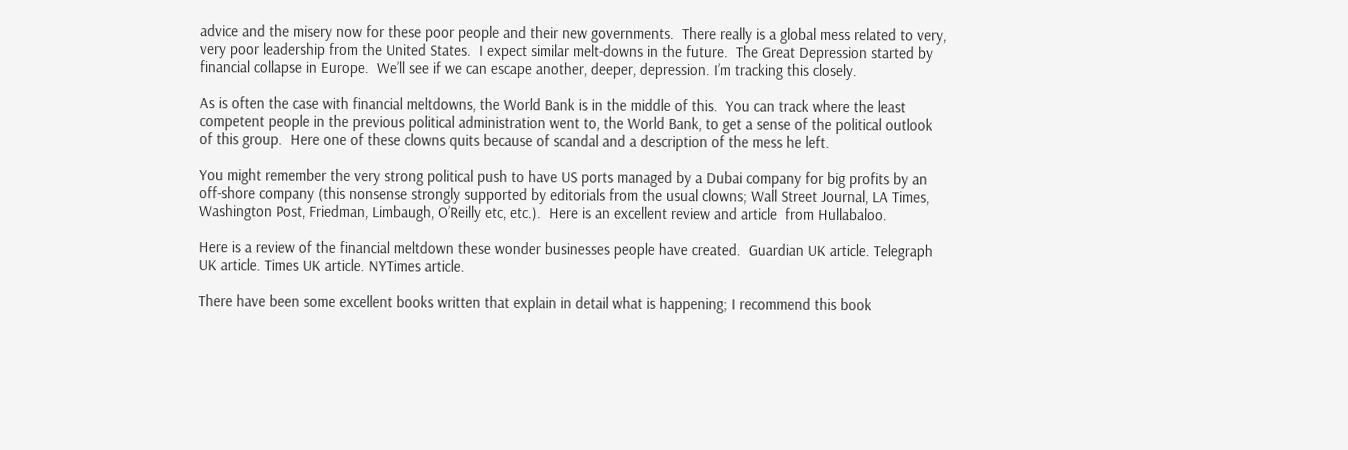advice and the misery now for these poor people and their new governments.  There really is a global mess related to very, very poor leadership from the United States.  I expect similar melt-downs in the future.  The Great Depression started by financial collapse in Europe.  We’ll see if we can escape another, deeper, depression. I’m tracking this closely.

As is often the case with financial meltdowns, the World Bank is in the middle of this.  You can track where the least competent people in the previous political administration went to, the World Bank, to get a sense of the political outlook of this group.  Here one of these clowns quits because of scandal and a description of the mess he left.

You might remember the very strong political push to have US ports managed by a Dubai company for big profits by an off-shore company (this nonsense strongly supported by editorials from the usual clowns; Wall Street Journal, LA Times, Washington Post, Friedman, Limbaugh, O’Reilly etc, etc.).  Here is an excellent review and article  from Hullabaloo.

Here is a review of the financial meltdown these wonder businesses people have created.  Guardian UK article. Telegraph UK article. Times UK article. NYTimes article.

There have been some excellent books written that explain in detail what is happening; I recommend this book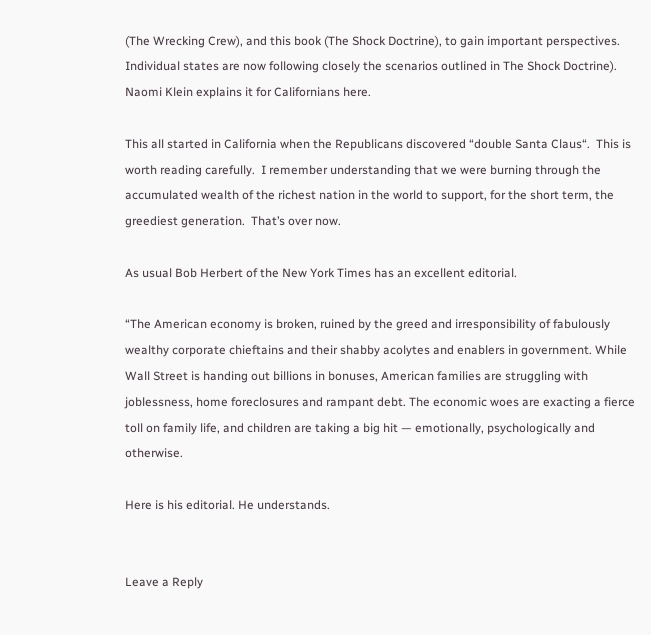(The Wrecking Crew), and this book (The Shock Doctrine), to gain important perspectives.   Individual states are now following closely the scenarios outlined in The Shock Doctrine).   Naomi Klein explains it for Californians here.

This all started in California when the Republicans discovered “double Santa Claus“.  This is worth reading carefully.  I remember understanding that we were burning through the accumulated wealth of the richest nation in the world to support, for the short term, the greediest generation.  That’s over now.

As usual Bob Herbert of the New York Times has an excellent editorial.

“The American economy is broken, ruined by the greed and irresponsibility of fabulously wealthy corporate chieftains and their shabby acolytes and enablers in government. While Wall Street is handing out billions in bonuses, American families are struggling with joblessness, home foreclosures and rampant debt. The economic woes are exacting a fierce toll on family life, and children are taking a big hit — emotionally, psychologically and otherwise.

Here is his editorial. He understands.


Leave a Reply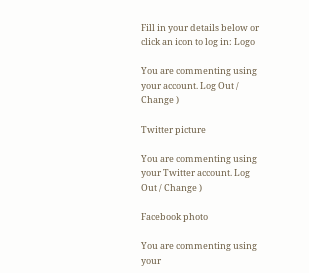Fill in your details below or click an icon to log in: Logo

You are commenting using your account. Log Out / Change )

Twitter picture

You are commenting using your Twitter account. Log Out / Change )

Facebook photo

You are commenting using your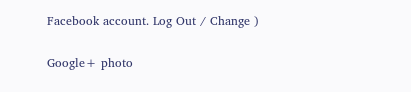Facebook account. Log Out / Change )

Google+ photo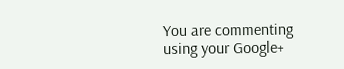You are commenting using your Google+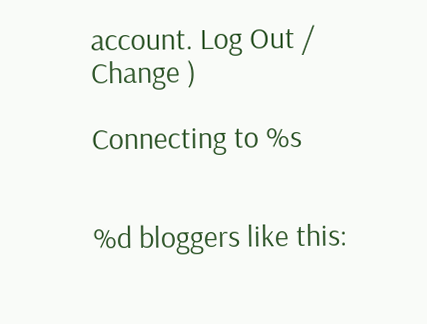account. Log Out / Change )

Connecting to %s


%d bloggers like this: